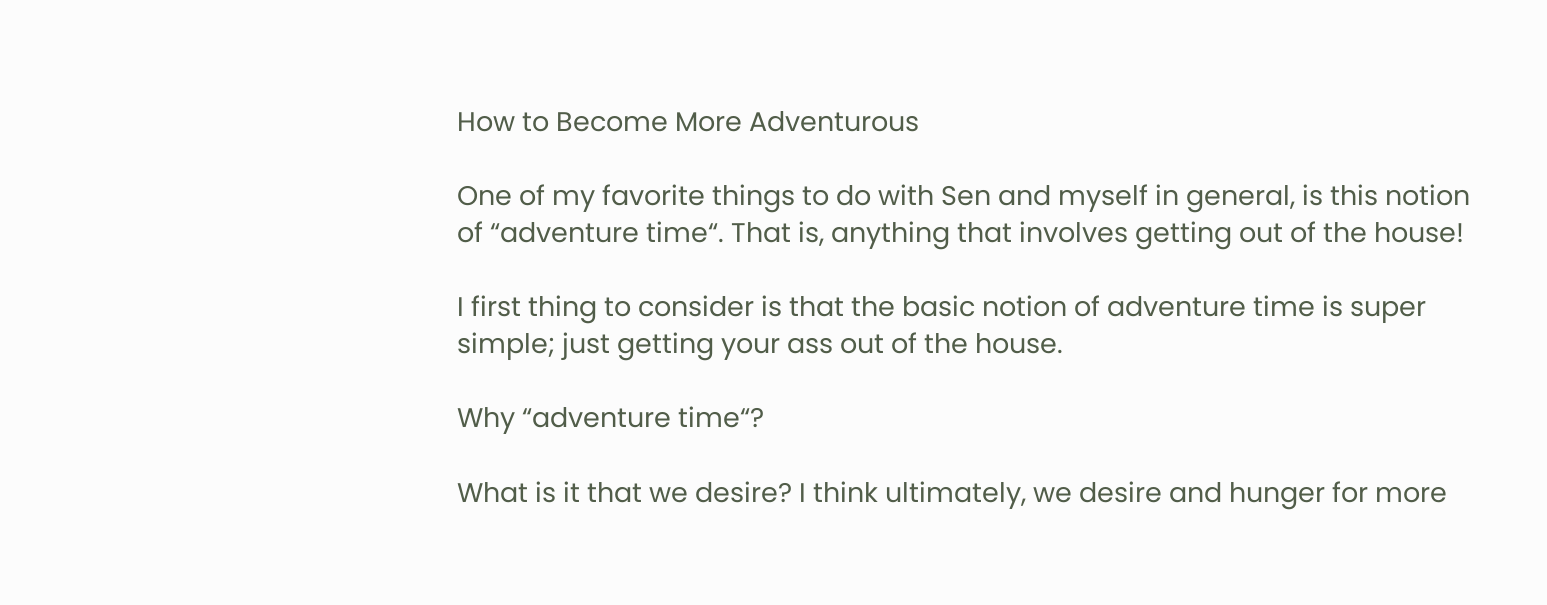How to Become More Adventurous

One of my favorite things to do with Sen and myself in general, is this notion of “adventure time“. That is, anything that involves getting out of the house!

I first thing to consider is that the basic notion of adventure time is super simple; just getting your ass out of the house.

Why “adventure time“?

What is it that we desire? I think ultimately, we desire and hunger for more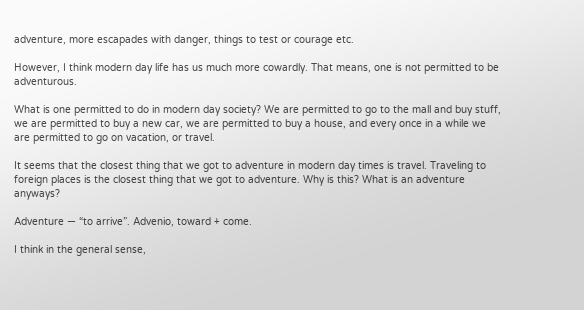adventure, more escapades with danger, things to test or courage etc.

However, I think modern day life has us much more cowardly. That means, one is not permitted to be adventurous.

What is one permitted to do in modern day society? We are permitted to go to the mall and buy stuff, we are permitted to buy a new car, we are permitted to buy a house, and every once in a while we are permitted to go on vacation, or travel.

It seems that the closest thing that we got to adventure in modern day times is travel. Traveling to foreign places is the closest thing that we got to adventure. Why is this? What is an adventure anyways?

Adventure — “to arrive”. Advenio, toward + come.

I think in the general sense,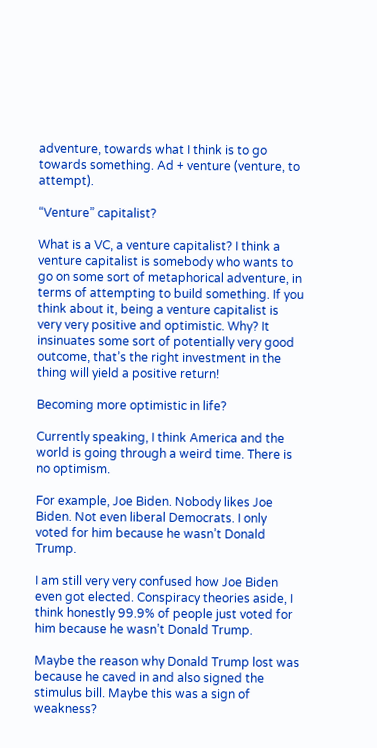adventure, towards what I think is to go towards something. Ad + venture (venture, to attempt).

“Venture” capitalist?

What is a VC, a venture capitalist? I think a venture capitalist is somebody who wants to go on some sort of metaphorical adventure, in terms of attempting to build something. If you think about it, being a venture capitalist is very very positive and optimistic. Why? It insinuates some sort of potentially very good outcome, that’s the right investment in the thing will yield a positive return!

Becoming more optimistic in life?

Currently speaking, I think America and the world is going through a weird time. There is no optimism.

For example, Joe Biden. Nobody likes Joe Biden. Not even liberal Democrats. I only voted for him because he wasn’t Donald Trump.

I am still very very confused how Joe Biden even got elected. Conspiracy theories aside, I think honestly 99.9% of people just voted for him because he wasn’t Donald Trump.

Maybe the reason why Donald Trump lost was because he caved in and also signed the stimulus bill. Maybe this was a sign of weakness?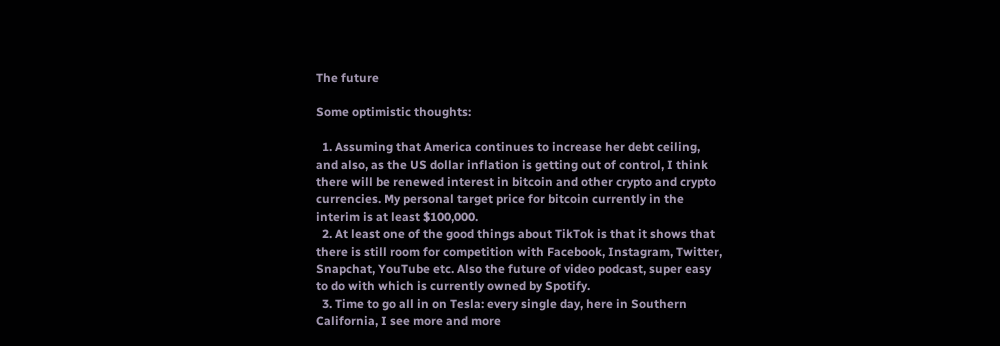The future

Some optimistic thoughts:

  1. Assuming that America continues to increase her debt ceiling, and also, as the US dollar inflation is getting out of control, I think there will be renewed interest in bitcoin and other crypto and crypto currencies. My personal target price for bitcoin currently in the interim is at least $100,000.
  2. At least one of the good things about TikTok is that it shows that there is still room for competition with Facebook, Instagram, Twitter, Snapchat, YouTube etc. Also the future of video podcast, super easy to do with which is currently owned by Spotify.
  3. Time to go all in on Tesla: every single day, here in Southern California, I see more and more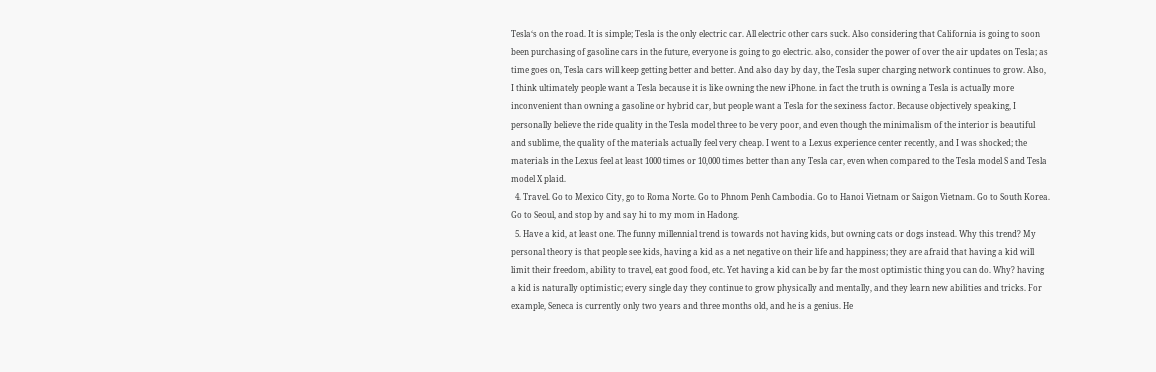Tesla‘s on the road. It is simple; Tesla is the only electric car. All electric other cars suck. Also considering that California is going to soon been purchasing of gasoline cars in the future, everyone is going to go electric. also, consider the power of over the air updates on Tesla; as time goes on, Tesla cars will keep getting better and better. And also day by day, the Tesla super charging network continues to grow. Also, I think ultimately people want a Tesla because it is like owning the new iPhone. in fact the truth is owning a Tesla is actually more inconvenient than owning a gasoline or hybrid car, but people want a Tesla for the sexiness factor. Because objectively speaking, I personally believe the ride quality in the Tesla model three to be very poor, and even though the minimalism of the interior is beautiful and sublime, the quality of the materials actually feel very cheap. I went to a Lexus experience center recently, and I was shocked; the materials in the Lexus feel at least 1000 times or 10,000 times better than any Tesla car, even when compared to the Tesla model S and Tesla model X plaid.
  4. Travel. Go to Mexico City, go to Roma Norte. Go to Phnom Penh Cambodia. Go to Hanoi Vietnam or Saigon Vietnam. Go to South Korea. Go to Seoul, and stop by and say hi to my mom in Hadong.
  5. Have a kid, at least one. The funny millennial trend is towards not having kids, but owning cats or dogs instead. Why this trend? My personal theory is that people see kids, having a kid as a net negative on their life and happiness; they are afraid that having a kid will limit their freedom, ability to travel, eat good food, etc. Yet having a kid can be by far the most optimistic thing you can do. Why? having a kid is naturally optimistic; every single day they continue to grow physically and mentally, and they learn new abilities and tricks. For example, Seneca is currently only two years and three months old, and he is a genius. He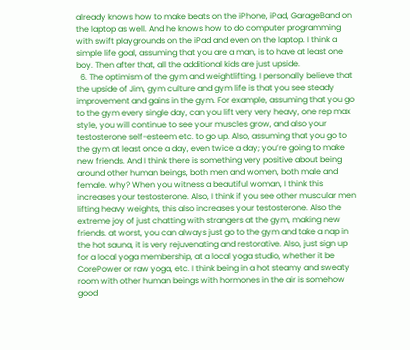already knows how to make beats on the iPhone, iPad, GarageBand on the laptop as well. And he knows how to do computer programming with swift playgrounds on the iPad and even on the laptop. I think a simple life goal, assuming that you are a man, is to have at least one boy. Then after that, all the additional kids are just upside.
  6. The optimism of the gym and weightlifting. I personally believe that the upside of Jim, gym culture and gym life is that you see steady improvement and gains in the gym. For example, assuming that you go to the gym every single day, can you lift very very heavy, one rep max style, you will continue to see your muscles grow, and also your testosterone self-esteem etc. to go up. Also, assuming that you go to the gym at least once a day, even twice a day; you’re going to make new friends. And I think there is something very positive about being around other human beings, both men and women, both male and female. why? When you witness a beautiful woman, I think this increases your testosterone. Also, I think if you see other muscular men lifting heavy weights, this also increases your testosterone. Also the extreme joy of just chatting with strangers at the gym, making new friends. at worst, you can always just go to the gym and take a nap in the hot sauna, it is very rejuvenating and restorative. Also, just sign up for a local yoga membership, at a local yoga studio, whether it be CorePower or raw yoga, etc. I think being in a hot steamy and sweaty room with other human beings with hormones in the air is somehow good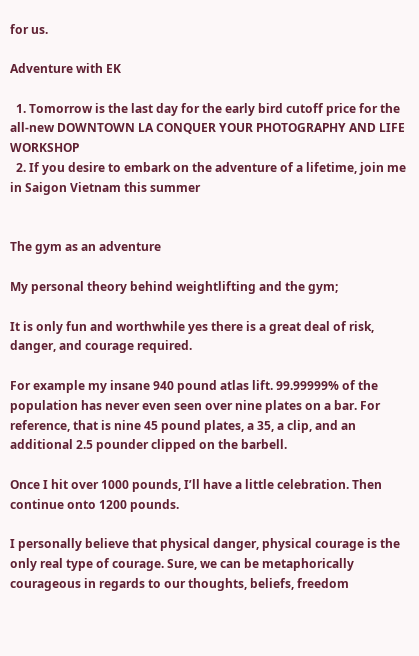for us.

Adventure with EK

  1. Tomorrow is the last day for the early bird cutoff price for the all-new DOWNTOWN LA CONQUER YOUR PHOTOGRAPHY AND LIFE WORKSHOP
  2. If you desire to embark on the adventure of a lifetime, join me in Saigon Vietnam this summer


The gym as an adventure

My personal theory behind weightlifting and the gym;

It is only fun and worthwhile yes there is a great deal of risk, danger, and courage required.

For example my insane 940 pound atlas lift. 99.99999% of the population has never even seen over nine plates on a bar. For reference, that is nine 45 pound plates, a 35, a clip, and an additional 2.5 pounder clipped on the barbell.

Once I hit over 1000 pounds, I’ll have a little celebration. Then continue onto 1200 pounds.

I personally believe that physical danger, physical courage is the only real type of courage. Sure, we can be metaphorically courageous in regards to our thoughts, beliefs, freedom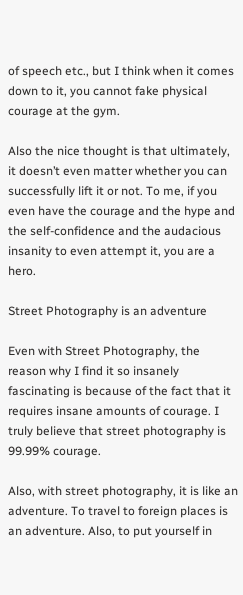of speech etc., but I think when it comes down to it, you cannot fake physical courage at the gym.

Also the nice thought is that ultimately, it doesn’t even matter whether you can successfully lift it or not. To me, if you even have the courage and the hype and the self-confidence and the audacious insanity to even attempt it, you are a hero.

Street Photography is an adventure

Even with Street Photography, the reason why I find it so insanely fascinating is because of the fact that it requires insane amounts of courage. I truly believe that street photography is 99.99% courage.

Also, with street photography, it is like an adventure. To travel to foreign places is an adventure. Also, to put yourself in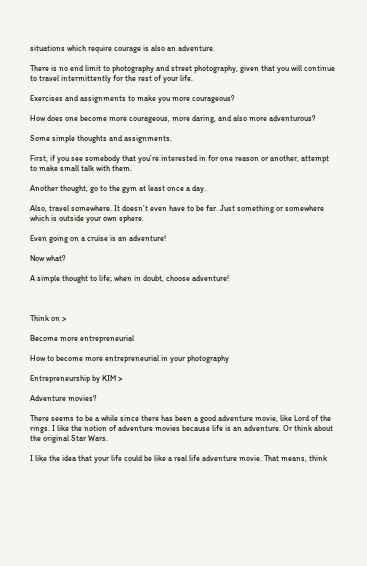situations which require courage is also an adventure.

There is no end limit to photography and street photography, given that you will continue to travel intermittently for the rest of your life.

Exercises and assignments to make you more courageous?

How does one become more courageous, more daring, and also more adventurous?

Some simple thoughts and assignments.

First, if you see somebody that you’re interested in for one reason or another, attempt to make small talk with them.

Another thought, go to the gym at least once a day.

Also, travel somewhere. It doesn’t even have to be far. Just something or somewhere which is outside your own sphere.

Even going on a cruise is an adventure!

Now what?

A simple thought to life; when in doubt, choose adventure!



Think on >

Become more entrepreneurial

How to become more entrepreneurial in your photography

Entrepreneurship by KIM >

Adventure movies?

There seems to be a while since there has been a good adventure movie, like Lord of the rings. I like the notion of adventure movies because life is an adventure. Or think about the original Star Wars.

I like the idea that your life could be like a real life adventure movie. That means, think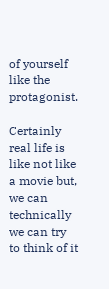of yourself like the protagonist.

Certainly real life is like not like a movie but, we can technically we can try to think of it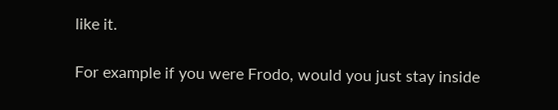like it.

For example if you were Frodo, would you just stay inside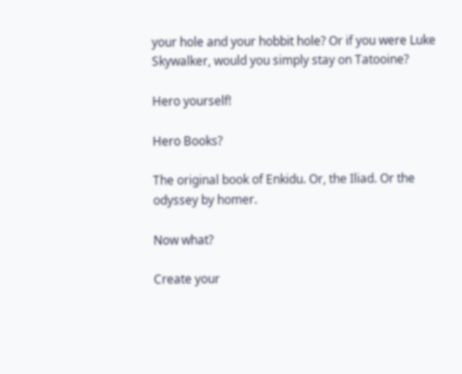your hole and your hobbit hole? Or if you were Luke Skywalker, would you simply stay on Tatooine?

Hero yourself!

Hero Books?

The original book of Enkidu. Or, the Iliad. Or the odyssey by homer.

Now what?

Create your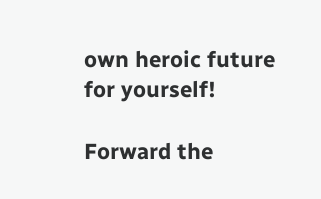own heroic future for yourself!

Forward the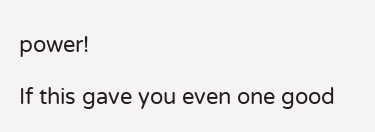power!

If this gave you even one good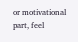or motivational part, feel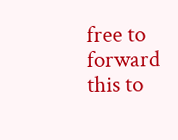free to forward this to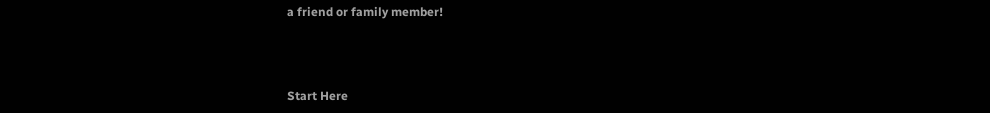a friend or family member!



Start Here